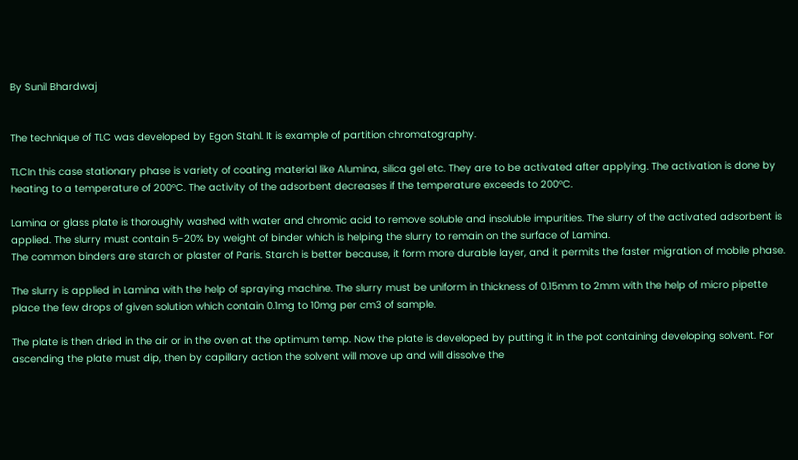By Sunil Bhardwaj


The technique of TLC was developed by Egon Stahl. It is example of partition chromatography.

TLCIn this case stationary phase is variety of coating material like Alumina, silica gel etc. They are to be activated after applying. The activation is done by heating to a temperature of 200°C. The activity of the adsorbent decreases if the temperature exceeds to 200°C.

Lamina or glass plate is thoroughly washed with water and chromic acid to remove soluble and insoluble impurities. The slurry of the activated adsorbent is applied. The slurry must contain 5-20% by weight of binder which is helping the slurry to remain on the surface of Lamina.
The common binders are starch or plaster of Paris. Starch is better because, it form more durable layer, and it permits the faster migration of mobile phase.

The slurry is applied in Lamina with the help of spraying machine. The slurry must be uniform in thickness of 0.15mm to 2mm with the help of micro pipette place the few drops of given solution which contain 0.1mg to 10mg per cm3 of sample.

The plate is then dried in the air or in the oven at the optimum temp. Now the plate is developed by putting it in the pot containing developing solvent. For ascending the plate must dip, then by capillary action the solvent will move up and will dissolve the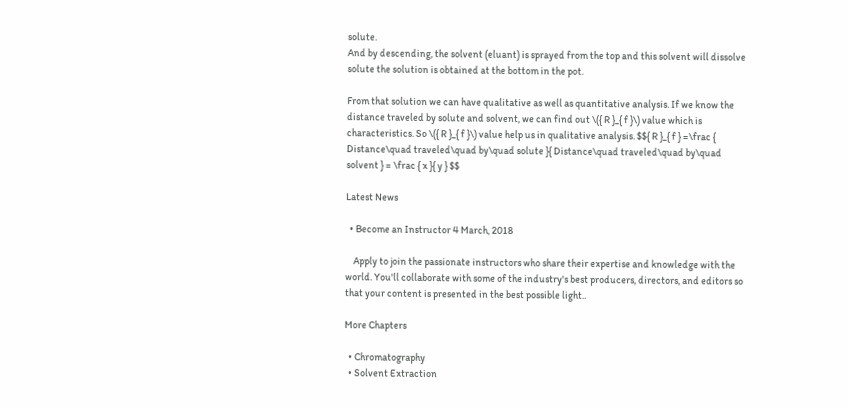solute.
And by descending, the solvent (eluant) is sprayed from the top and this solvent will dissolve solute the solution is obtained at the bottom in the pot.

From that solution we can have qualitative as well as quantitative analysis. If we know the distance traveled by solute and solvent, we can find out \({ R }_{ f }\) value which is characteristics. So \({ R }_{ f }\) value help us in qualitative analysis. $${ R }_{ f } =\frac { Distance\quad traveled\quad by\quad solute }{ Distance\quad traveled\quad by\quad solvent } = \frac { x }{ y } $$

Latest News

  • Become an Instructor 4 March, 2018

    Apply to join the passionate instructors who share their expertise and knowledge with the world. You'll collaborate with some of the industry's best producers, directors, and editors so that your content is presented in the best possible light..

More Chapters

  • Chromatography
  • Solvent Extraction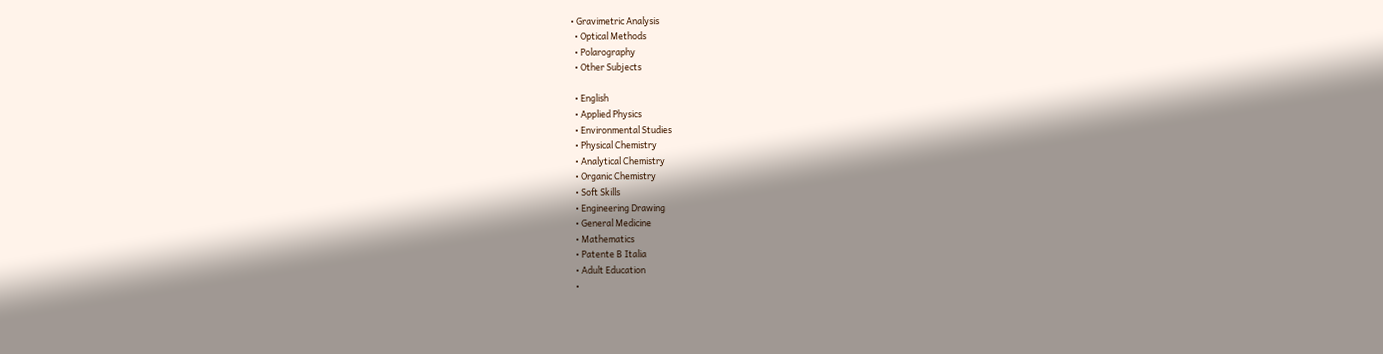• Gravimetric Analysis
  • Optical Methods
  • Polarography
  • Other Subjects

  • English
  • Applied Physics
  • Environmental Studies
  • Physical Chemistry
  • Analytical Chemistry
  • Organic Chemistry
  • Soft Skills
  • Engineering Drawing
  • General Medicine
  • Mathematics
  • Patente B Italia
  • Adult Education
  •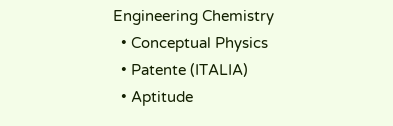Engineering Chemistry
  • Conceptual Physics
  • Patente (ITALIA)
  • Aptitude